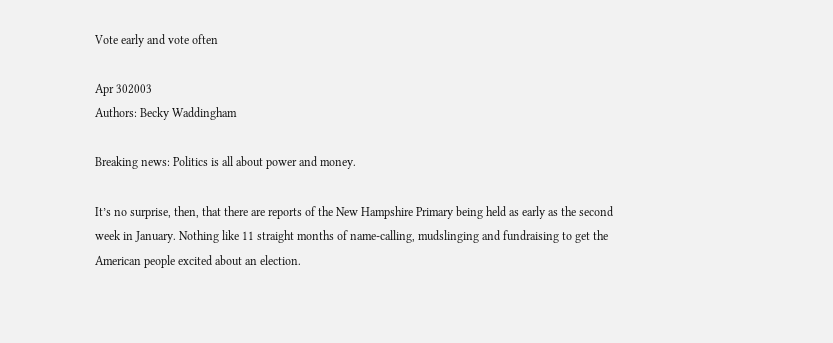Vote early and vote often

Apr 302003
Authors: Becky Waddingham

Breaking news: Politics is all about power and money.

It’s no surprise, then, that there are reports of the New Hampshire Primary being held as early as the second week in January. Nothing like 11 straight months of name-calling, mudslinging and fundraising to get the American people excited about an election.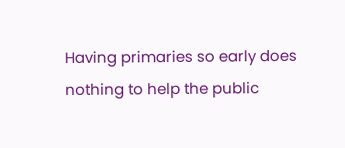Having primaries so early does nothing to help the public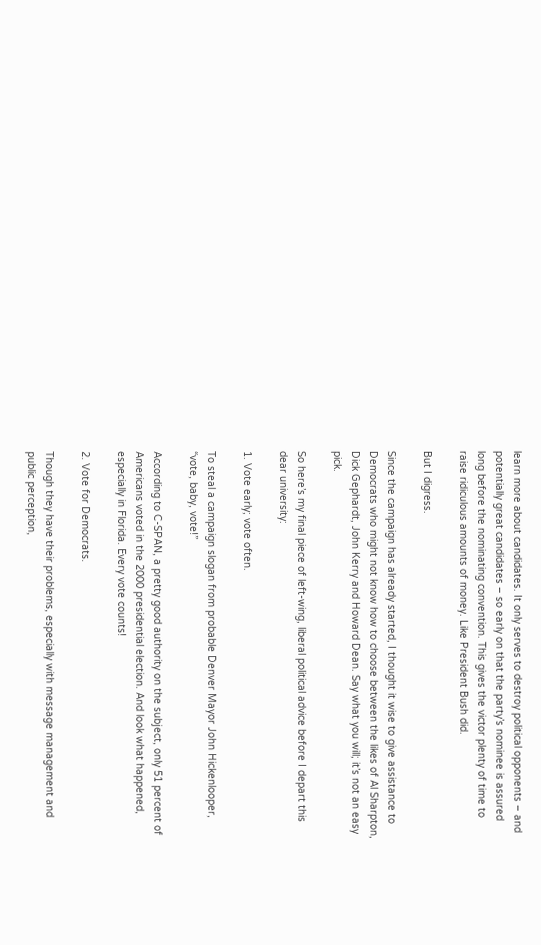learn more about candidates. It only serves to destroy political opponents – and potentially great candidates – so early on that the party’s nominee is assured long before the nominating convention. This gives the victor plenty of time to raise ridiculous amounts of money. Like President Bush did.

But I digress.

Since the campaign has already started, I thought it wise to give assistance to Democrats who might not know how to choose between the likes of Al Sharpton, Dick Gephardt, John Kerry and Howard Dean. Say what you will; it’s not an easy pick.

So here’s my final piece of left-wing, liberal political advice before I depart this dear university:

1. Vote early; vote often.

To steal a campaign slogan from probable Denver Mayor John Hickenlooper, “vote, baby, vote!”

According to C-SPAN, a pretty good authority on the subject, only 51 percent of Americans voted in the 2000 presidential election. And look what happened, especially in Florida. Every vote counts!

2. Vote for Democrats.

Though they have their problems, especially with message management and public perception,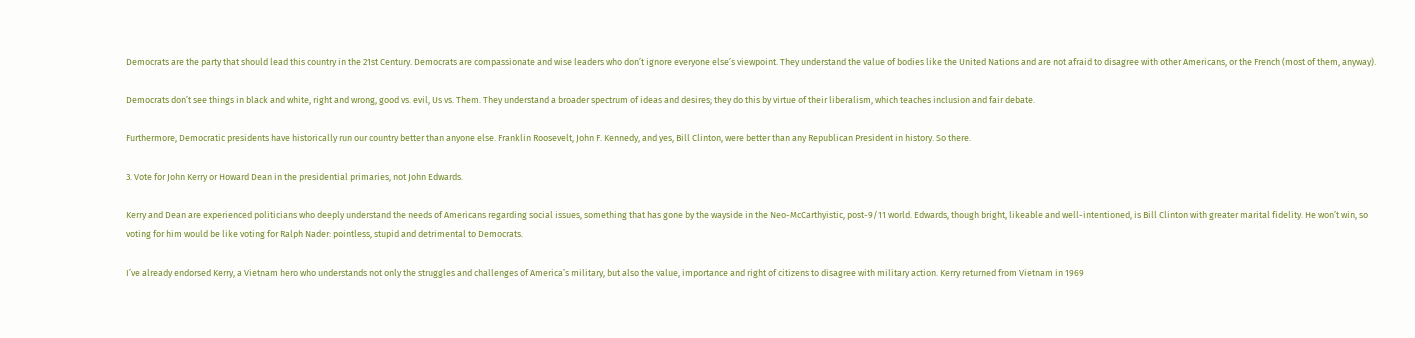Democrats are the party that should lead this country in the 21st Century. Democrats are compassionate and wise leaders who don’t ignore everyone else’s viewpoint. They understand the value of bodies like the United Nations and are not afraid to disagree with other Americans, or the French (most of them, anyway).

Democrats don’t see things in black and white, right and wrong, good vs. evil, Us vs. Them. They understand a broader spectrum of ideas and desires; they do this by virtue of their liberalism, which teaches inclusion and fair debate.

Furthermore, Democratic presidents have historically run our country better than anyone else. Franklin Roosevelt, John F. Kennedy, and yes, Bill Clinton, were better than any Republican President in history. So there.

3. Vote for John Kerry or Howard Dean in the presidential primaries, not John Edwards.

Kerry and Dean are experienced politicians who deeply understand the needs of Americans regarding social issues, something that has gone by the wayside in the Neo-McCarthyistic, post-9/11 world. Edwards, though bright, likeable and well-intentioned, is Bill Clinton with greater marital fidelity. He won’t win, so voting for him would be like voting for Ralph Nader: pointless, stupid and detrimental to Democrats.

I’ve already endorsed Kerry, a Vietnam hero who understands not only the struggles and challenges of America’s military, but also the value, importance and right of citizens to disagree with military action. Kerry returned from Vietnam in 1969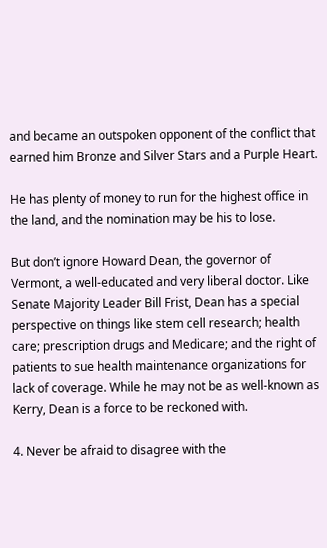and became an outspoken opponent of the conflict that earned him Bronze and Silver Stars and a Purple Heart.

He has plenty of money to run for the highest office in the land, and the nomination may be his to lose.

But don’t ignore Howard Dean, the governor of Vermont, a well-educated and very liberal doctor. Like Senate Majority Leader Bill Frist, Dean has a special perspective on things like stem cell research; health care; prescription drugs and Medicare; and the right of patients to sue health maintenance organizations for lack of coverage. While he may not be as well-known as Kerry, Dean is a force to be reckoned with.

4. Never be afraid to disagree with the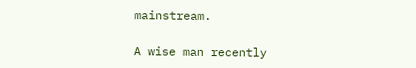mainstream.

A wise man recently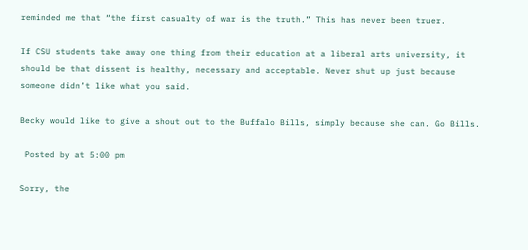reminded me that “the first casualty of war is the truth.” This has never been truer.

If CSU students take away one thing from their education at a liberal arts university, it should be that dissent is healthy, necessary and acceptable. Never shut up just because someone didn’t like what you said.

Becky would like to give a shout out to the Buffalo Bills, simply because she can. Go Bills.

 Posted by at 5:00 pm

Sorry, the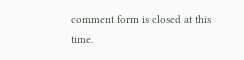comment form is closed at this time.